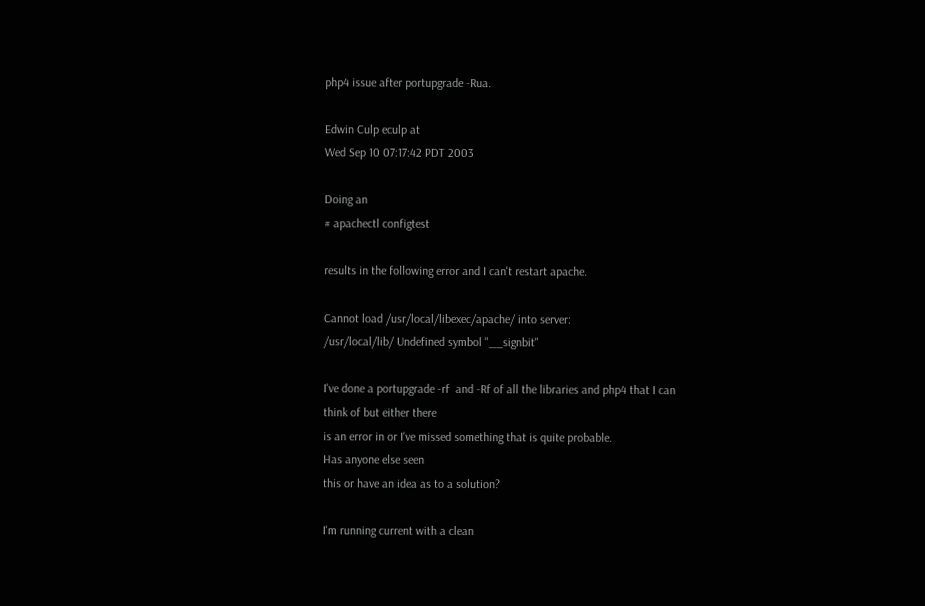php4 issue after portupgrade -Rua.

Edwin Culp eculp at
Wed Sep 10 07:17:42 PDT 2003

Doing an
# apachectl configtest

results in the following error and I can't restart apache.

Cannot load /usr/local/libexec/apache/ into server:
/usr/local/lib/ Undefined symbol "__signbit"

I've done a portupgrade -rf  and -Rf of all the libraries and php4 that I can
think of but either there
is an error in or I've missed something that is quite probable.
Has anyone else seen
this or have an idea as to a solution?

I'm running current with a clean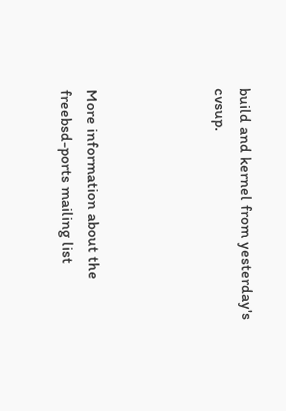build and kernel from yesterday's cvsup.




More information about the freebsd-ports mailing list